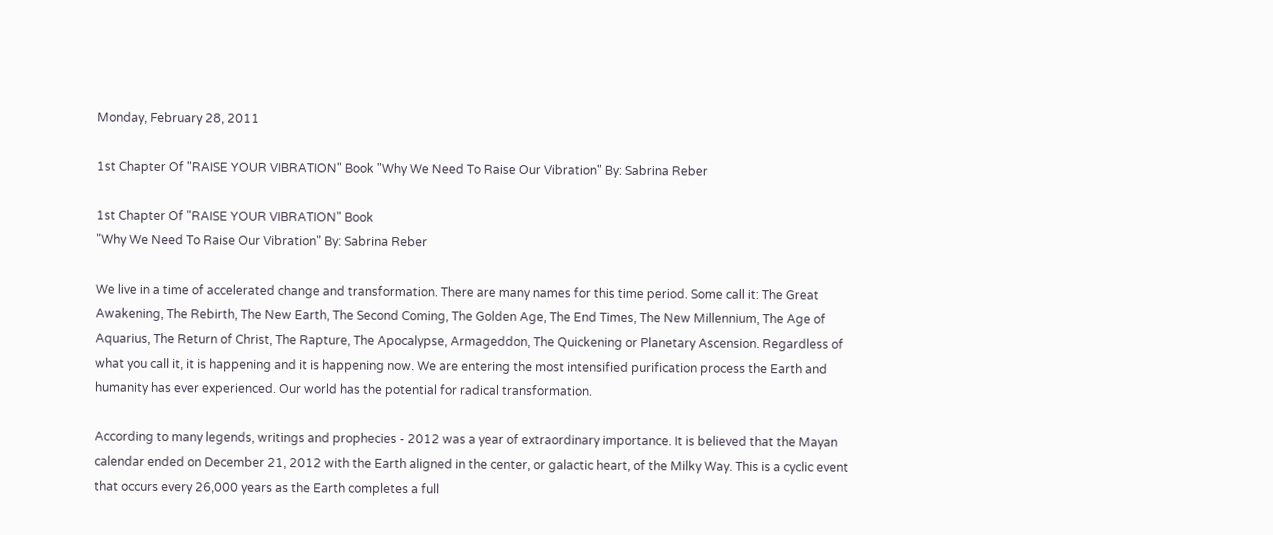Monday, February 28, 2011

1st Chapter Of "RAISE YOUR VIBRATION" Book "Why We Need To Raise Our Vibration" By: Sabrina Reber

1st Chapter Of "RAISE YOUR VIBRATION" Book
"Why We Need To Raise Our Vibration" By: Sabrina Reber

We live in a time of accelerated change and transformation. There are many names for this time period. Some call it: The Great Awakening, The Rebirth, The New Earth, The Second Coming, The Golden Age, The End Times, The New Millennium, The Age of Aquarius, The Return of Christ, The Rapture, The Apocalypse, Armageddon, The Quickening or Planetary Ascension. Regardless of what you call it, it is happening and it is happening now. We are entering the most intensified purification process the Earth and humanity has ever experienced. Our world has the potential for radical transformation.

According to many legends, writings and prophecies - 2012 was a year of extraordinary importance. It is believed that the Mayan calendar ended on December 21, 2012 with the Earth aligned in the center, or galactic heart, of the Milky Way. This is a cyclic event that occurs every 26,000 years as the Earth completes a full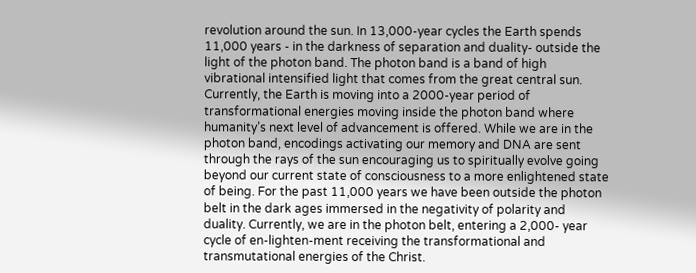revolution around the sun. In 13,000-year cycles the Earth spends 11,000 years - in the darkness of separation and duality- outside the light of the photon band. The photon band is a band of high vibrational intensified light that comes from the great central sun. Currently, the Earth is moving into a 2000-year period of transformational energies moving inside the photon band where humanity’s next level of advancement is offered. While we are in the photon band, encodings activating our memory and DNA are sent through the rays of the sun encouraging us to spiritually evolve going beyond our current state of consciousness to a more enlightened state of being. For the past 11,000 years we have been outside the photon belt in the dark ages immersed in the negativity of polarity and duality. Currently, we are in the photon belt, entering a 2,000- year cycle of en-lighten-ment receiving the transformational and transmutational energies of the Christ.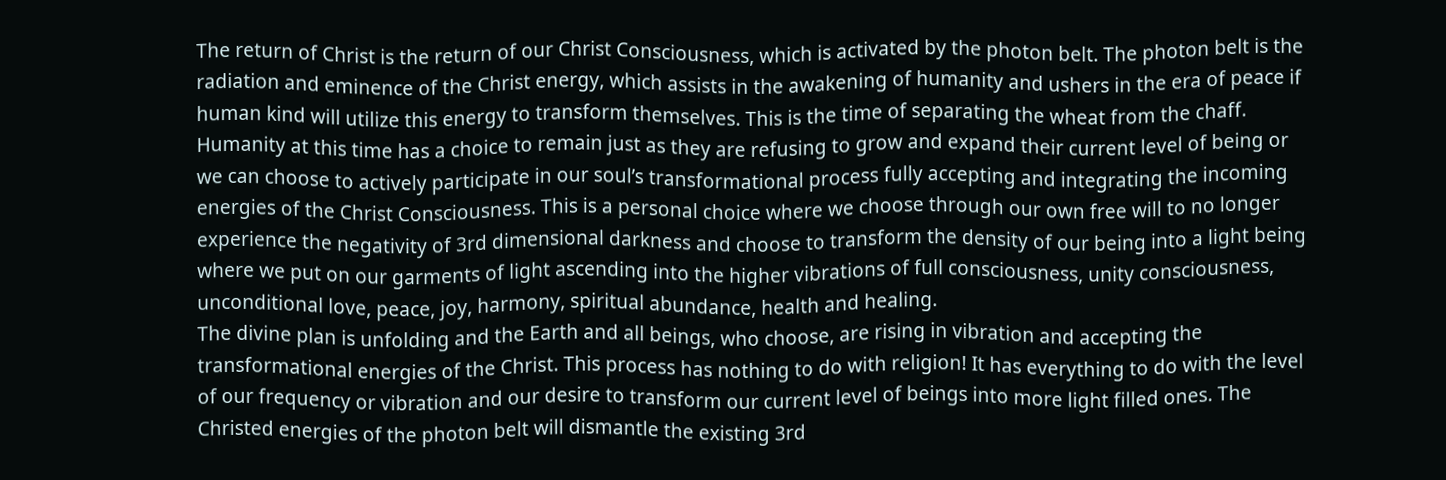The return of Christ is the return of our Christ Consciousness, which is activated by the photon belt. The photon belt is the radiation and eminence of the Christ energy, which assists in the awakening of humanity and ushers in the era of peace if human kind will utilize this energy to transform themselves. This is the time of separating the wheat from the chaff. Humanity at this time has a choice to remain just as they are refusing to grow and expand their current level of being or we can choose to actively participate in our soul’s transformational process fully accepting and integrating the incoming energies of the Christ Consciousness. This is a personal choice where we choose through our own free will to no longer experience the negativity of 3rd dimensional darkness and choose to transform the density of our being into a light being where we put on our garments of light ascending into the higher vibrations of full consciousness, unity consciousness, unconditional love, peace, joy, harmony, spiritual abundance, health and healing.
The divine plan is unfolding and the Earth and all beings, who choose, are rising in vibration and accepting the transformational energies of the Christ. This process has nothing to do with religion! It has everything to do with the level of our frequency or vibration and our desire to transform our current level of beings into more light filled ones. The Christed energies of the photon belt will dismantle the existing 3rd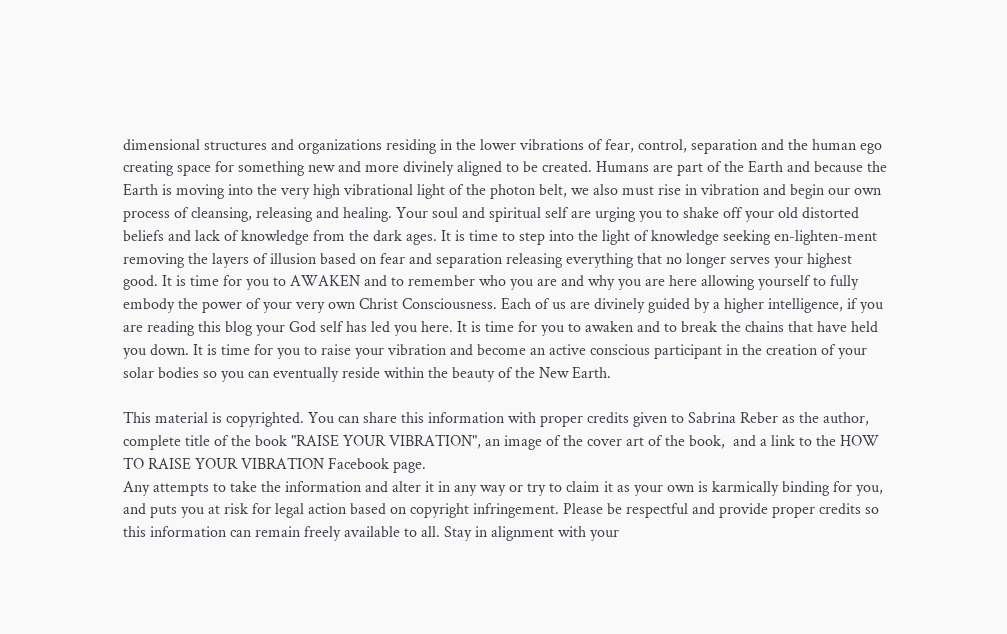dimensional structures and organizations residing in the lower vibrations of fear, control, separation and the human ego creating space for something new and more divinely aligned to be created. Humans are part of the Earth and because the Earth is moving into the very high vibrational light of the photon belt, we also must rise in vibration and begin our own process of cleansing, releasing and healing. Your soul and spiritual self are urging you to shake off your old distorted beliefs and lack of knowledge from the dark ages. It is time to step into the light of knowledge seeking en-lighten-ment removing the layers of illusion based on fear and separation releasing everything that no longer serves your highest good. It is time for you to AWAKEN and to remember who you are and why you are here allowing yourself to fully embody the power of your very own Christ Consciousness. Each of us are divinely guided by a higher intelligence, if you are reading this blog your God self has led you here. It is time for you to awaken and to break the chains that have held you down. It is time for you to raise your vibration and become an active conscious participant in the creation of your solar bodies so you can eventually reside within the beauty of the New Earth.

This material is copyrighted. You can share this information with proper credits given to Sabrina Reber as the author, complete title of the book "RAISE YOUR VIBRATION", an image of the cover art of the book,  and a link to the HOW TO RAISE YOUR VIBRATION Facebook page.
Any attempts to take the information and alter it in any way or try to claim it as your own is karmically binding for you, and puts you at risk for legal action based on copyright infringement. Please be respectful and provide proper credits so this information can remain freely available to all. Stay in alignment with your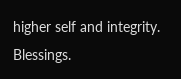higher self and integrity. Blessings.